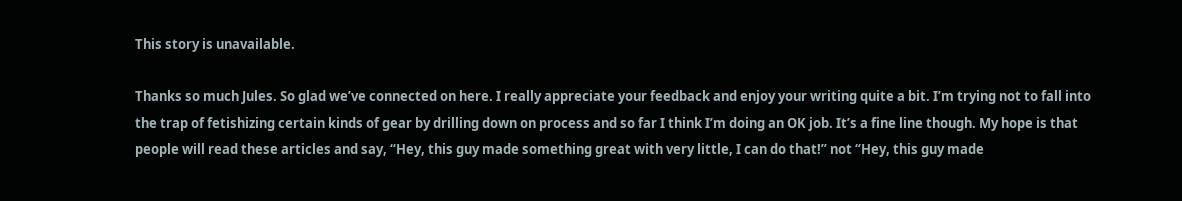This story is unavailable.

Thanks so much Jules. So glad we’ve connected on here. I really appreciate your feedback and enjoy your writing quite a bit. I’m trying not to fall into the trap of fetishizing certain kinds of gear by drilling down on process and so far I think I’m doing an OK job. It’s a fine line though. My hope is that people will read these articles and say, “Hey, this guy made something great with very little, I can do that!” not “Hey, this guy made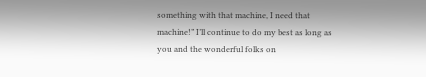something with that machine, I need that machine!” I’ll continue to do my best as long as you and the wonderful folks on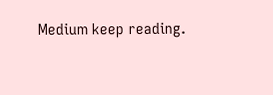Medium keep reading.